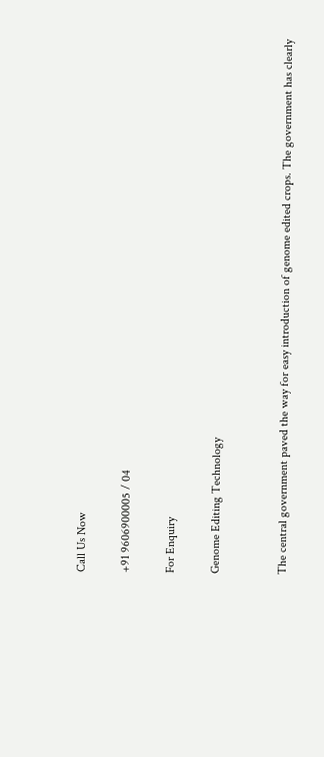Call Us Now

+91 9606900005 / 04

For Enquiry

Genome Editing Technology


The central government paved the way for easy introduction of genome edited crops. The government has clearly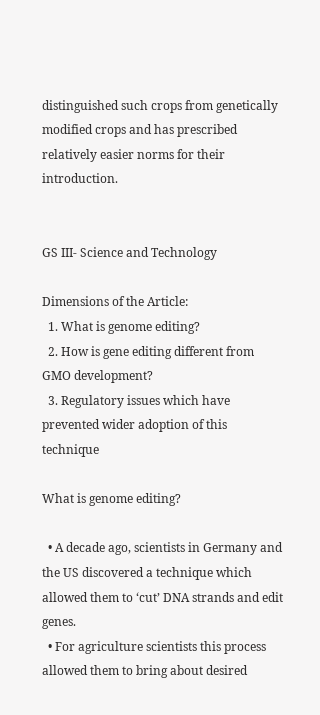distinguished such crops from genetically modified crops and has prescribed relatively easier norms for their introduction.


GS III- Science and Technology

Dimensions of the Article:
  1. What is genome editing?
  2. How is gene editing different from GMO development?
  3. Regulatory issues which have prevented wider adoption of this technique

What is genome editing?

  • A decade ago, scientists in Germany and the US discovered a technique which allowed them to ‘cut’ DNA strands and edit genes.
  • For agriculture scientists this process allowed them to bring about desired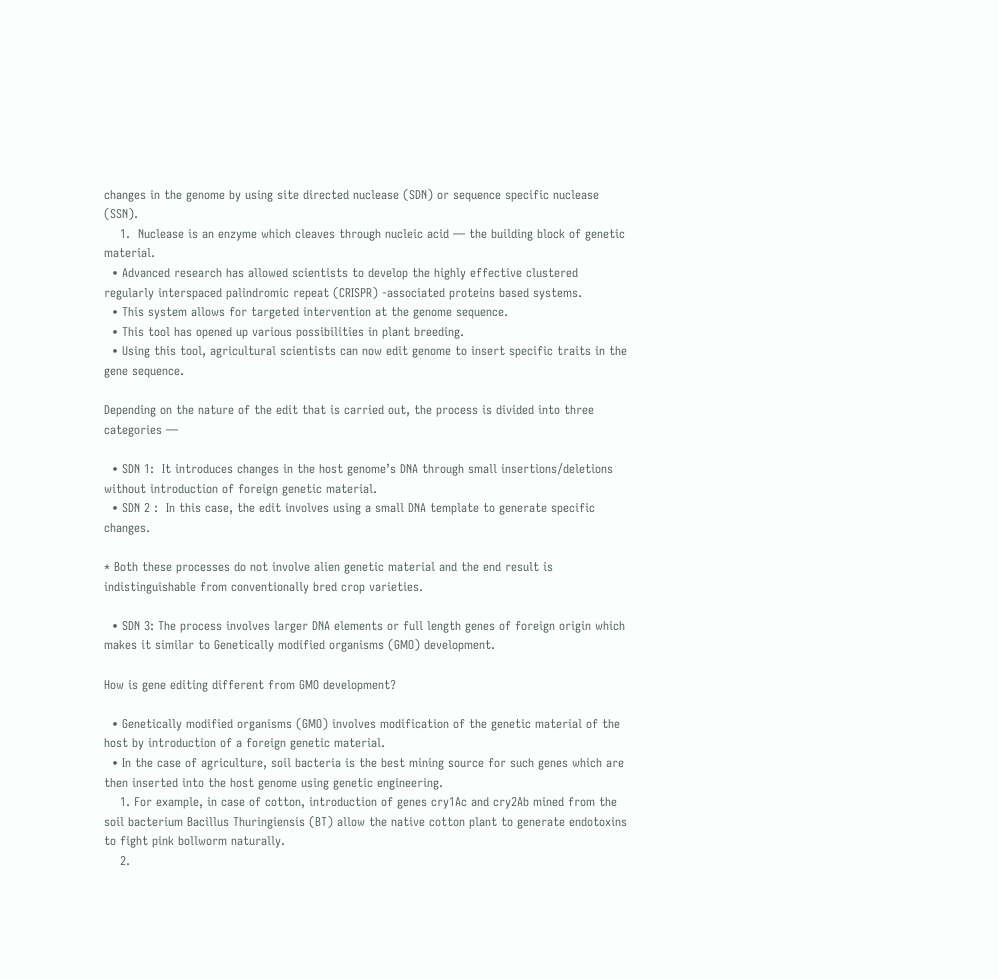changes in the genome by using site directed nuclease (SDN) or sequence specific nuclease (SSN).
    1.  Nuclease is an enzyme which cleaves through nucleic acid — the building block of genetic material.
  • Advanced research has allowed scientists to develop the highly effective clustered regularly interspaced palindromic repeat (CRISPR) -associated proteins based systems.
  • This system allows for targeted intervention at the genome sequence.
  • This tool has opened up various possibilities in plant breeding.
  • Using this tool, agricultural scientists can now edit genome to insert specific traits in the gene sequence.

Depending on the nature of the edit that is carried out, the process is divided into three categories —

  • SDN 1:  It introduces changes in the host genome’s DNA through small insertions/deletions without introduction of foreign genetic material.
  • SDN 2 :  In this case, the edit involves using a small DNA template to generate specific changes.

* Both these processes do not involve alien genetic material and the end result is indistinguishable from conventionally bred crop varieties.

  • SDN 3: The process involves larger DNA elements or full length genes of foreign origin which makes it similar to Genetically modified organisms (GMO) development.

How is gene editing different from GMO development?

  • Genetically modified organisms (GMO) involves modification of the genetic material of the host by introduction of a foreign genetic material.
  • In the case of agriculture, soil bacteria is the best mining source for such genes which are then inserted into the host genome using genetic engineering.
    1. For example, in case of cotton, introduction of genes cry1Ac and cry2Ab mined from the soil bacterium Bacillus Thuringiensis (BT) allow the native cotton plant to generate endotoxins to fight pink bollworm naturally.
    2.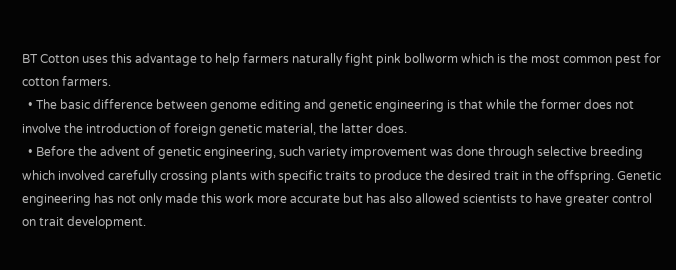BT Cotton uses this advantage to help farmers naturally fight pink bollworm which is the most common pest for cotton farmers.
  • The basic difference between genome editing and genetic engineering is that while the former does not involve the introduction of foreign genetic material, the latter does.
  • Before the advent of genetic engineering, such variety improvement was done through selective breeding which involved carefully crossing plants with specific traits to produce the desired trait in the offspring. Genetic engineering has not only made this work more accurate but has also allowed scientists to have greater control on trait development.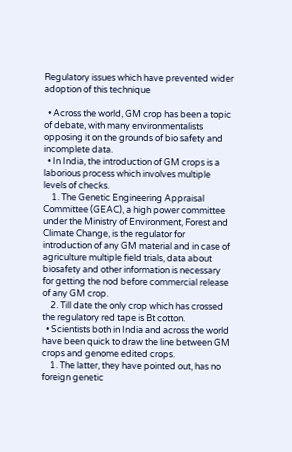Regulatory issues which have prevented wider adoption of this technique

  • Across the world, GM crop has been a topic of debate, with many environmentalists opposing it on the grounds of bio safety and incomplete data.
  • In India, the introduction of GM crops is a laborious process which involves multiple levels of checks.
    1. The Genetic Engineering Appraisal Committee (GEAC), a high power committee under the Ministry of Environment, Forest and Climate Change, is the regulator for introduction of any GM material and in case of agriculture multiple field trials, data about biosafety and other information is necessary for getting the nod before commercial release of any GM crop.
    2. Till date the only crop which has crossed the regulatory red tape is Bt cotton.
  • Scientists both in India and across the world have been quick to draw the line between GM crops and genome edited crops.
    1. The latter, they have pointed out, has no foreign genetic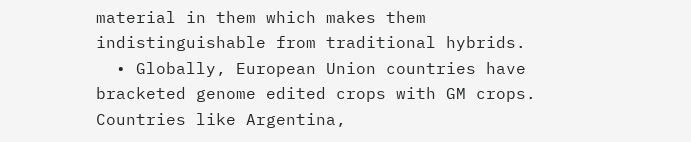material in them which makes them indistinguishable from traditional hybrids.
  • Globally, European Union countries have bracketed genome edited crops with GM crops. Countries like Argentina,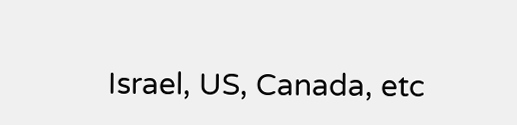Israel, US, Canada, etc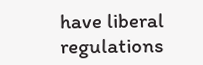have liberal regulations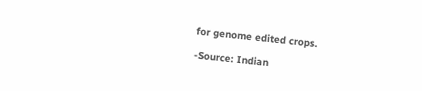for genome edited crops.

-Source: Indian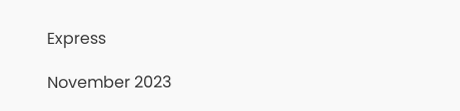Express

November 2023